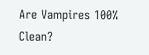Are Vampires 100% Clean?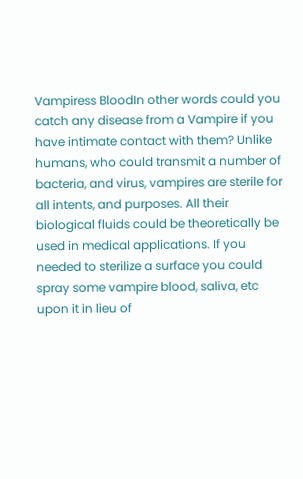Vampiress BloodIn other words could you catch any disease from a Vampire if you have intimate contact with them? Unlike humans, who could transmit a number of bacteria, and virus, vampires are sterile for all intents, and purposes. All their biological fluids could be theoretically be used in medical applications. If you needed to sterilize a surface you could spray some vampire blood, saliva, etc upon it in lieu of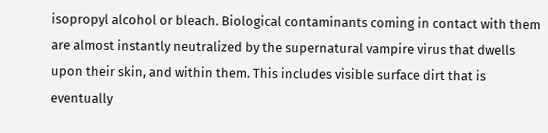isopropyl alcohol or bleach. Biological contaminants coming in contact with them are almost instantly neutralized by the supernatural vampire virus that dwells upon their skin, and within them. This includes visible surface dirt that is eventually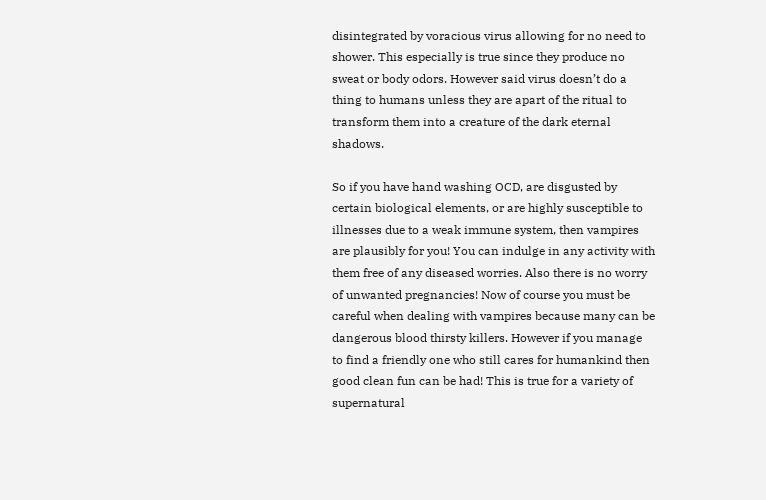disintegrated by voracious virus allowing for no need to shower. This especially is true since they produce no sweat or body odors. However said virus doesn’t do a thing to humans unless they are apart of the ritual to transform them into a creature of the dark eternal shadows.

So if you have hand washing OCD, are disgusted by certain biological elements, or are highly susceptible to illnesses due to a weak immune system, then vampires are plausibly for you! You can indulge in any activity with them free of any diseased worries. Also there is no worry of unwanted pregnancies! Now of course you must be careful when dealing with vampires because many can be dangerous blood thirsty killers. However if you manage to find a friendly one who still cares for humankind then good clean fun can be had! This is true for a variety of supernatural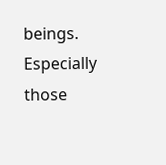beings. Especially those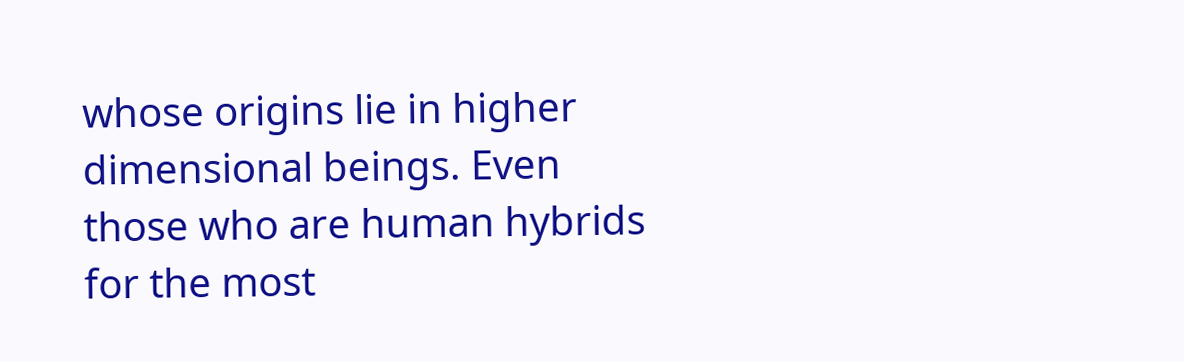whose origins lie in higher dimensional beings. Even those who are human hybrids for the most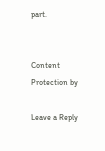part.


Content Protection by

Leave a Reply